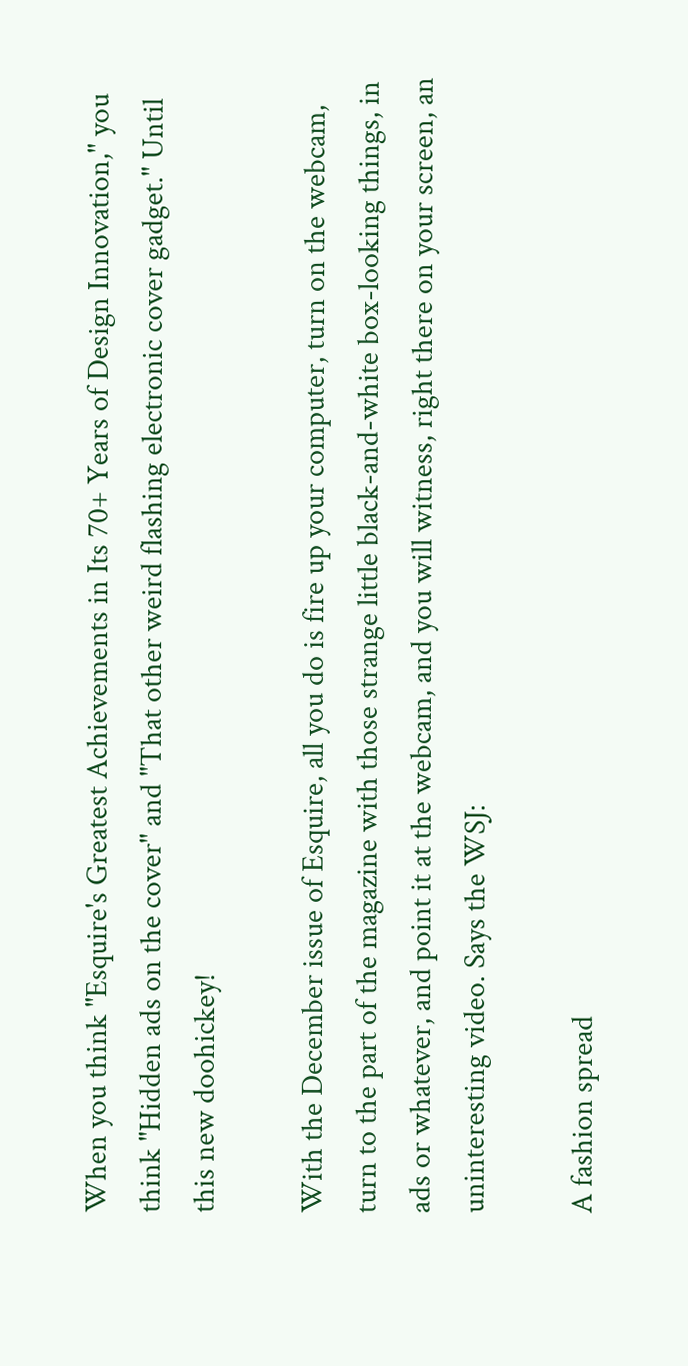When you think "Esquire's Greatest Achievements in Its 70+ Years of Design Innovation," you think "Hidden ads on the cover" and "That other weird flashing electronic cover gadget." Until this new doohickey!

With the December issue of Esquire, all you do is fire up your computer, turn on the webcam, turn to the part of the magazine with those strange little black-and-white box-looking things, in ads or whatever, and point it at the webcam, and you will witness, right there on your screen, an uninteresting video. Says the WSJ:

A fashion spread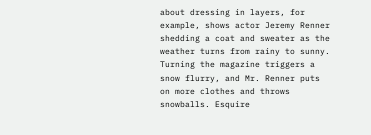about dressing in layers, for example, shows actor Jeremy Renner shedding a coat and sweater as the weather turns from rainy to sunny. Turning the magazine triggers a snow flurry, and Mr. Renner puts on more clothes and throws snowballs. Esquire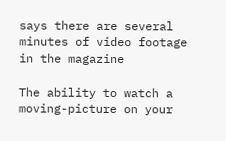says there are several minutes of video footage in the magazine

The ability to watch a moving-picture on your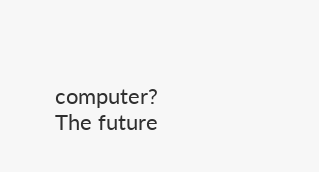computer? The future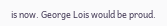is now. George Lois would be proud.